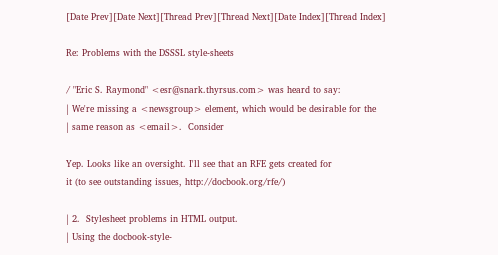[Date Prev][Date Next][Thread Prev][Thread Next][Date Index][Thread Index]

Re: Problems with the DSSSL style-sheets

/ "Eric S. Raymond" <esr@snark.thyrsus.com> was heard to say:
| We're missing a <newsgroup> element, which would be desirable for the
| same reason as <email>.  Consider

Yep. Looks like an oversight. I'll see that an RFE gets created for
it (to see outstanding issues, http://docbook.org/rfe/)

| 2.  Stylesheet problems in HTML output.
| Using the docbook-style-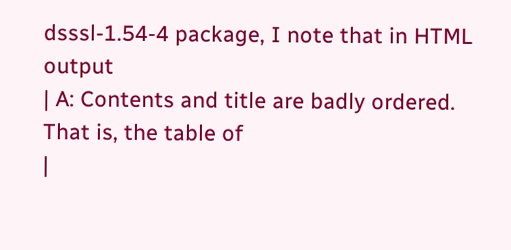dsssl-1.54-4 package, I note that in HTML output
| A: Contents and title are badly ordered.  That is, the table of
|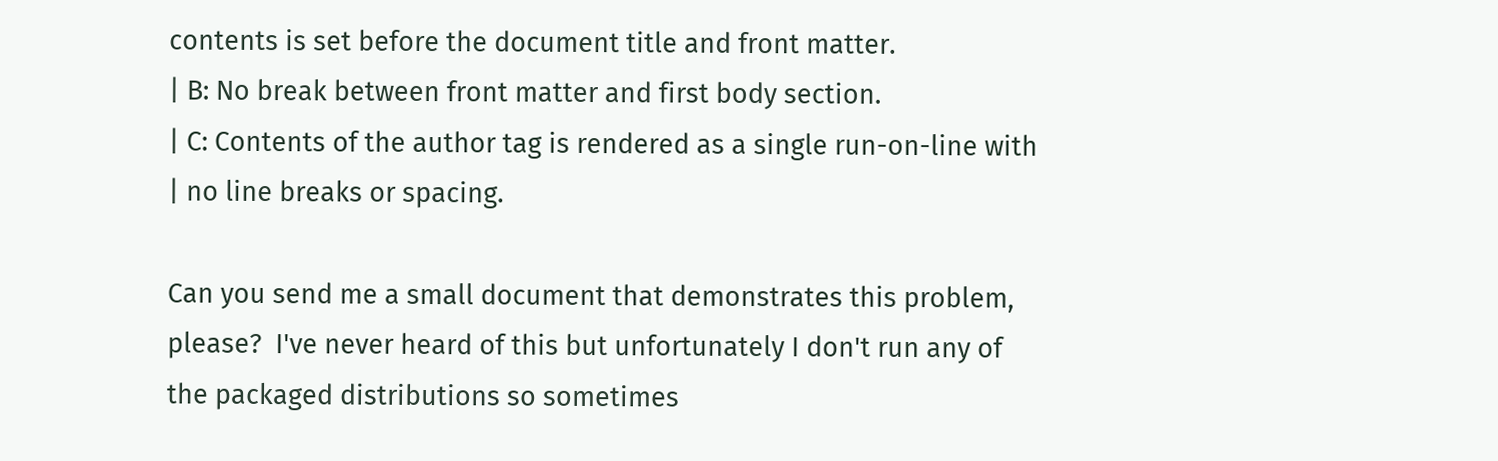contents is set before the document title and front matter.
| B: No break between front matter and first body section.
| C: Contents of the author tag is rendered as a single run-on-line with
| no line breaks or spacing.

Can you send me a small document that demonstrates this problem,
please?  I've never heard of this but unfortunately I don't run any of
the packaged distributions so sometimes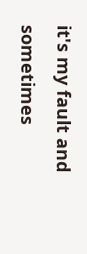it's my fault and sometimes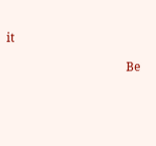it

                                        Be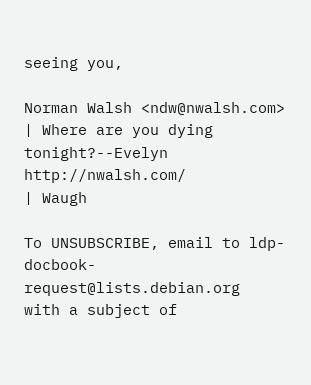seeing you,

Norman Walsh <ndw@nwalsh.com> | Where are you dying tonight?--Evelyn
http://nwalsh.com/            | Waugh

To UNSUBSCRIBE, email to ldp-docbook-request@lists.debian.org
with a subject of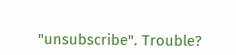"unsubscribe". Trouble?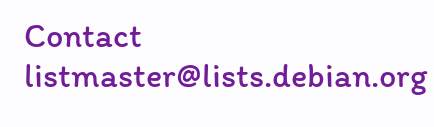Contact listmaster@lists.debian.org